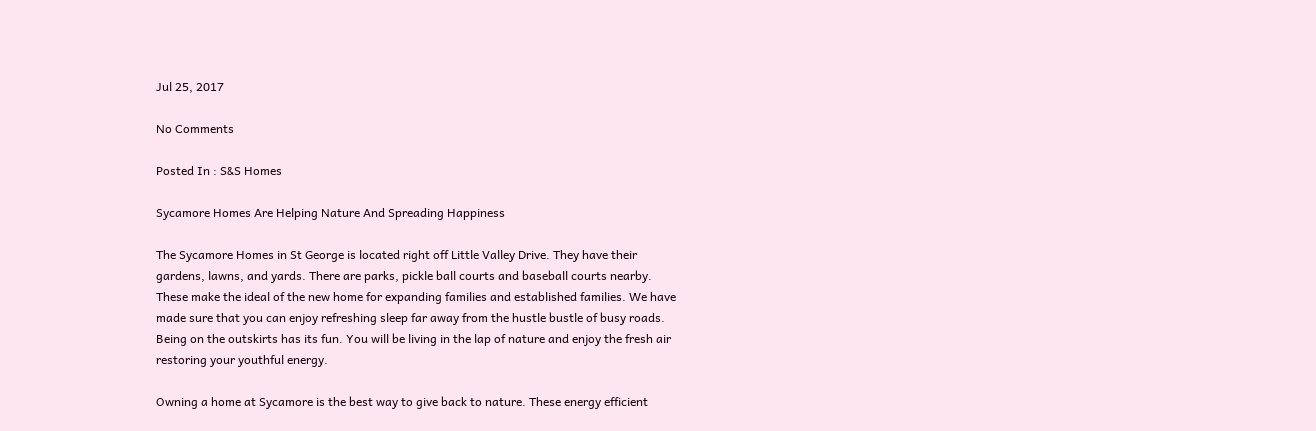Jul 25, 2017

No Comments

Posted In : S&S Homes

Sycamore Homes Are Helping Nature And Spreading Happiness

The Sycamore Homes in St George is located right off Little Valley Drive. They have their gardens, lawns, and yards. There are parks, pickle ball courts and baseball courts nearby. These make the ideal of the new home for expanding families and established families. We have made sure that you can enjoy refreshing sleep far away from the hustle bustle of busy roads. Being on the outskirts has its fun. You will be living in the lap of nature and enjoy the fresh air restoring your youthful energy.

Owning a home at Sycamore is the best way to give back to nature. These energy efficient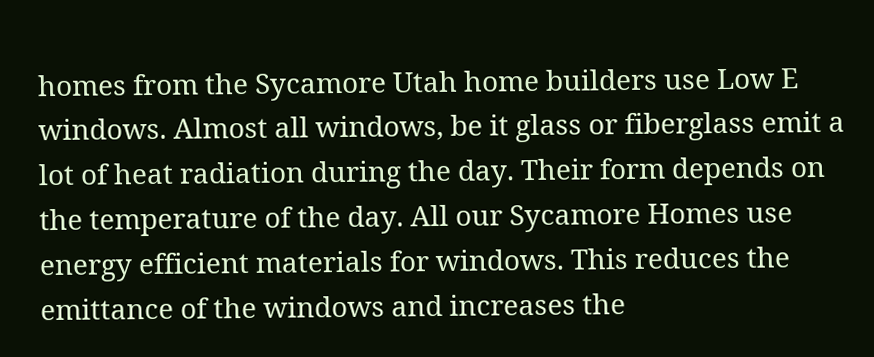homes from the Sycamore Utah home builders use Low E windows. Almost all windows, be it glass or fiberglass emit a lot of heat radiation during the day. Their form depends on the temperature of the day. All our Sycamore Homes use energy efficient materials for windows. This reduces the emittance of the windows and increases the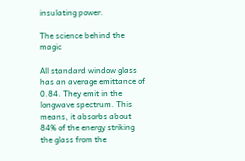insulating power.

The science behind the magic

All standard window glass has an average emittance of 0.84. They emit in the longwave spectrum. This means, it absorbs about 84% of the energy striking the glass from the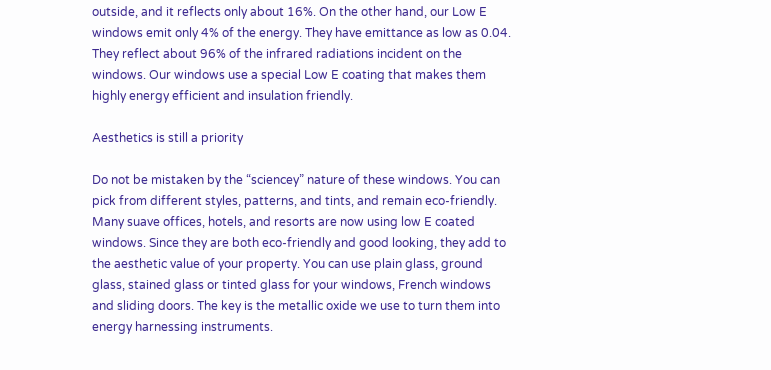outside, and it reflects only about 16%. On the other hand, our Low E windows emit only 4% of the energy. They have emittance as low as 0.04. They reflect about 96% of the infrared radiations incident on the windows. Our windows use a special Low E coating that makes them highly energy efficient and insulation friendly.

Aesthetics is still a priority

Do not be mistaken by the “sciencey” nature of these windows. You can pick from different styles, patterns, and tints, and remain eco-friendly. Many suave offices, hotels, and resorts are now using low E coated windows. Since they are both eco-friendly and good looking, they add to the aesthetic value of your property. You can use plain glass, ground glass, stained glass or tinted glass for your windows, French windows and sliding doors. The key is the metallic oxide we use to turn them into energy harnessing instruments.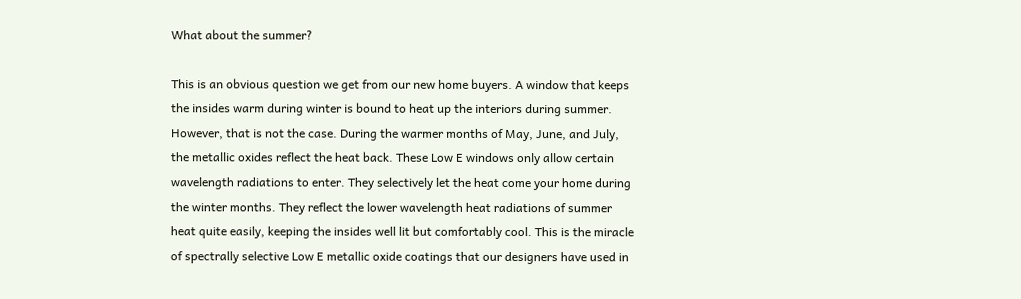What about the summer?

This is an obvious question we get from our new home buyers. A window that keeps the insides warm during winter is bound to heat up the interiors during summer. However, that is not the case. During the warmer months of May, June, and July, the metallic oxides reflect the heat back. These Low E windows only allow certain wavelength radiations to enter. They selectively let the heat come your home during the winter months. They reflect the lower wavelength heat radiations of summer heat quite easily, keeping the insides well lit but comfortably cool. This is the miracle of spectrally selective Low E metallic oxide coatings that our designers have used in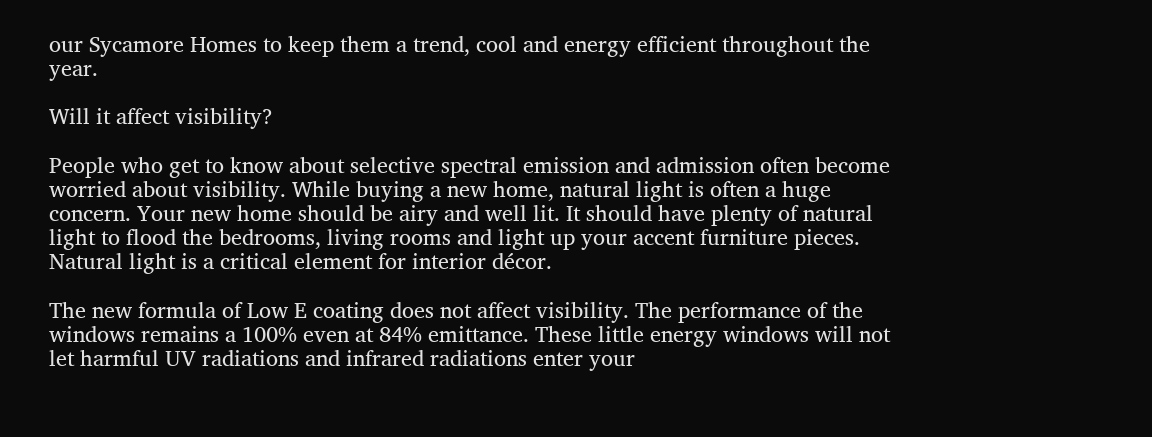our Sycamore Homes to keep them a trend, cool and energy efficient throughout the year.

Will it affect visibility?

People who get to know about selective spectral emission and admission often become worried about visibility. While buying a new home, natural light is often a huge concern. Your new home should be airy and well lit. It should have plenty of natural light to flood the bedrooms, living rooms and light up your accent furniture pieces. Natural light is a critical element for interior décor.

The new formula of Low E coating does not affect visibility. The performance of the windows remains a 100% even at 84% emittance. These little energy windows will not let harmful UV radiations and infrared radiations enter your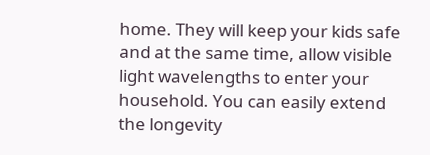home. They will keep your kids safe and at the same time, allow visible light wavelengths to enter your household. You can easily extend the longevity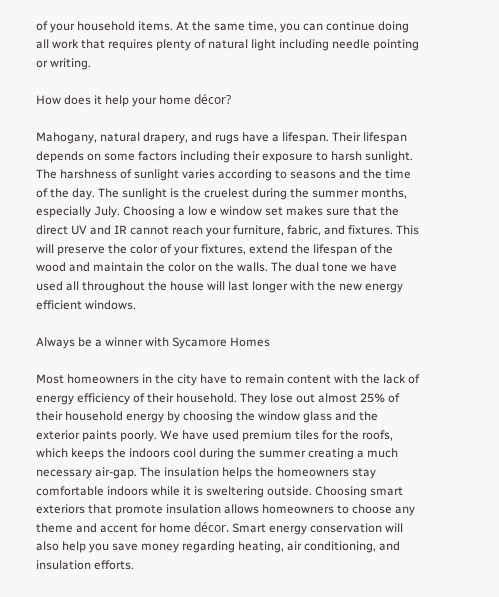of your household items. At the same time, you can continue doing all work that requires plenty of natural light including needle pointing or writing.

How does it help your home décor?

Mahogany, natural drapery, and rugs have a lifespan. Their lifespan depends on some factors including their exposure to harsh sunlight. The harshness of sunlight varies according to seasons and the time of the day. The sunlight is the cruelest during the summer months, especially July. Choosing a low e window set makes sure that the direct UV and IR cannot reach your furniture, fabric, and fixtures. This will preserve the color of your fixtures, extend the lifespan of the wood and maintain the color on the walls. The dual tone we have used all throughout the house will last longer with the new energy efficient windows.

Always be a winner with Sycamore Homes

Most homeowners in the city have to remain content with the lack of energy efficiency of their household. They lose out almost 25% of their household energy by choosing the window glass and the exterior paints poorly. We have used premium tiles for the roofs, which keeps the indoors cool during the summer creating a much necessary air-gap. The insulation helps the homeowners stay comfortable indoors while it is sweltering outside. Choosing smart exteriors that promote insulation allows homeowners to choose any theme and accent for home décor. Smart energy conservation will also help you save money regarding heating, air conditioning, and insulation efforts.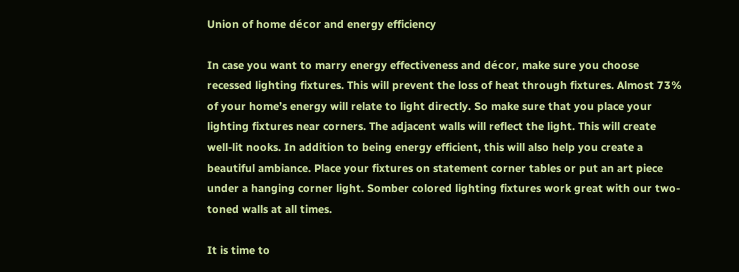Union of home décor and energy efficiency

In case you want to marry energy effectiveness and décor, make sure you choose recessed lighting fixtures. This will prevent the loss of heat through fixtures. Almost 73% of your home’s energy will relate to light directly. So make sure that you place your lighting fixtures near corners. The adjacent walls will reflect the light. This will create well-lit nooks. In addition to being energy efficient, this will also help you create a beautiful ambiance. Place your fixtures on statement corner tables or put an art piece under a hanging corner light. Somber colored lighting fixtures work great with our two-toned walls at all times.

It is time to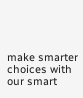make smarter choices with our smart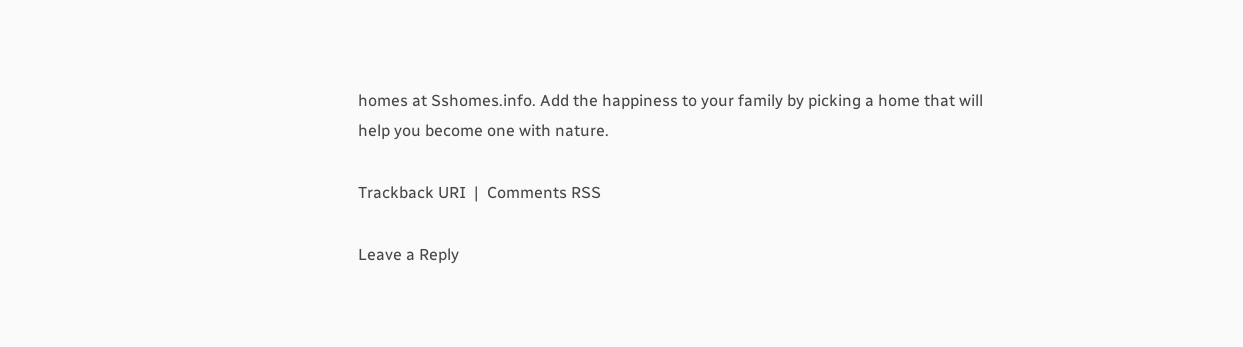homes at Sshomes.info. Add the happiness to your family by picking a home that will help you become one with nature.

Trackback URI  |  Comments RSS

Leave a Reply